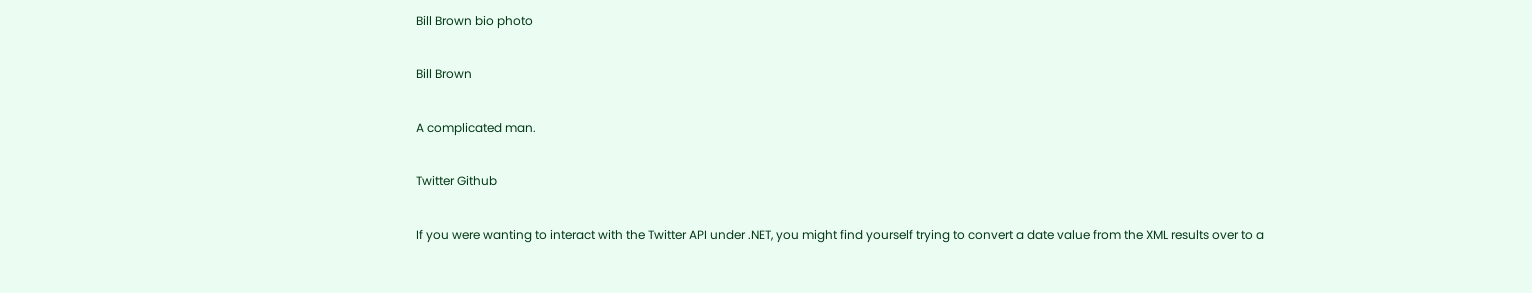Bill Brown bio photo

Bill Brown

A complicated man.

Twitter Github

If you were wanting to interact with the Twitter API under .NET, you might find yourself trying to convert a date value from the XML results over to a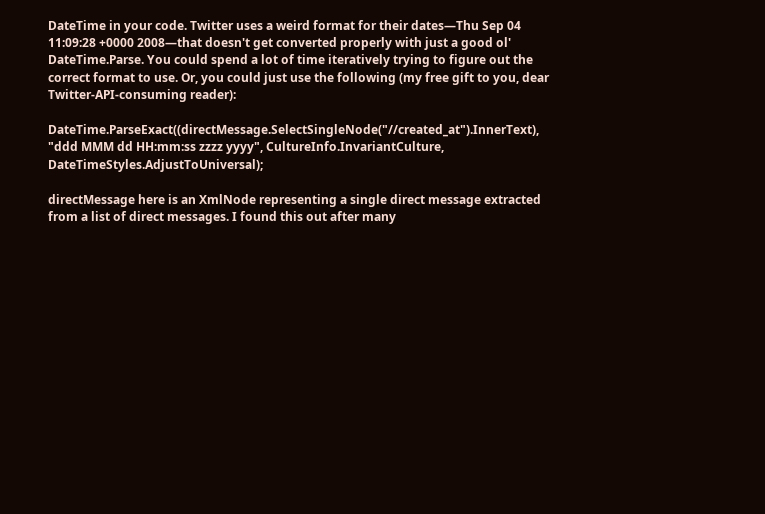DateTime in your code. Twitter uses a weird format for their dates—Thu Sep 04 11:09:28 +0000 2008—that doesn't get converted properly with just a good ol' DateTime.Parse. You could spend a lot of time iteratively trying to figure out the correct format to use. Or, you could just use the following (my free gift to you, dear Twitter-API-consuming reader):

DateTime.ParseExact((directMessage.SelectSingleNode("//created_at").InnerText), "ddd MMM dd HH:mm:ss zzzz yyyy", CultureInfo.InvariantCulture, DateTimeStyles.AdjustToUniversal);

directMessage here is an XmlNode representing a single direct message extracted from a list of direct messages. I found this out after many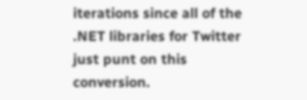iterations since all of the .NET libraries for Twitter just punt on this conversion.